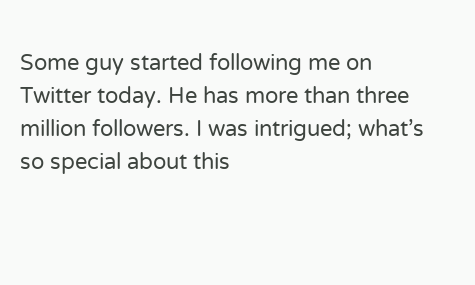Some guy started following me on Twitter today. He has more than three million followers. I was intrigued; what’s so special about this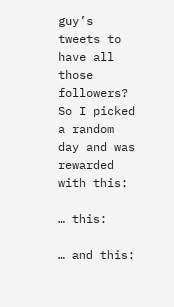guy’s tweets to have all those followers? So I picked a random day and was rewarded with this:

… this:

… and this: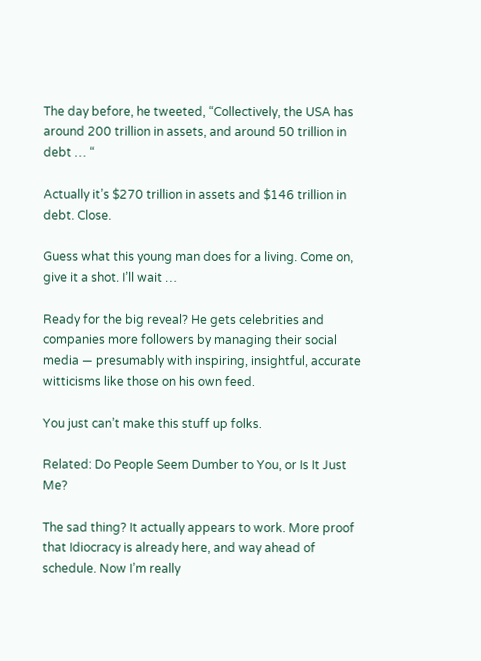The day before, he tweeted, “Collectively, the USA has around 200 trillion in assets, and around 50 trillion in debt … “

Actually it’s $270 trillion in assets and $146 trillion in debt. Close.

Guess what this young man does for a living. Come on, give it a shot. I’ll wait …

Ready for the big reveal? He gets celebrities and companies more followers by managing their social media — presumably with inspiring, insightful, accurate witticisms like those on his own feed.

You just can’t make this stuff up folks.

Related: Do People Seem Dumber to You, or Is It Just Me?

The sad thing? It actually appears to work. More proof that Idiocracy is already here, and way ahead of schedule. Now I’m really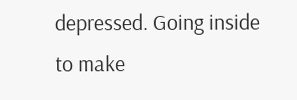depressed. Going inside to make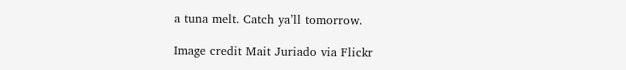a tuna melt. Catch ya’ll tomorrow.

Image credit Mait Juriado via Flickr